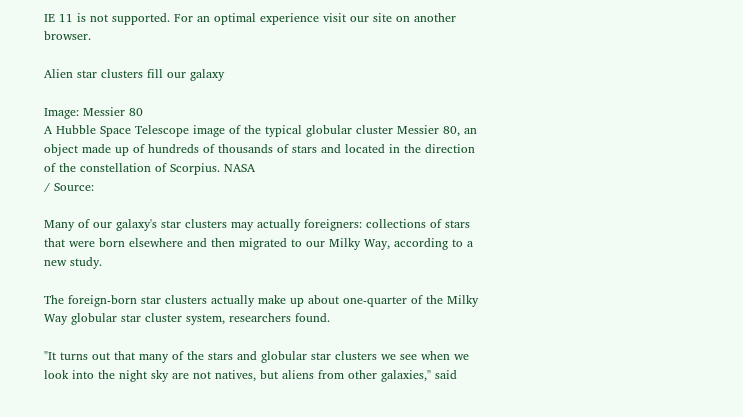IE 11 is not supported. For an optimal experience visit our site on another browser.

Alien star clusters fill our galaxy

Image: Messier 80
A Hubble Space Telescope image of the typical globular cluster Messier 80, an object made up of hundreds of thousands of stars and located in the direction of the constellation of Scorpius. NASA
/ Source:

Many of our galaxy's star clusters may actually foreigners: collections of stars that were born elsewhere and then migrated to our Milky Way, according to a new study.

The foreign-born star clusters actually make up about one-quarter of the Milky Way globular star cluster system, researchers found.

"It turns out that many of the stars and globular star clusters we see when we look into the night sky are not natives, but aliens from other galaxies," said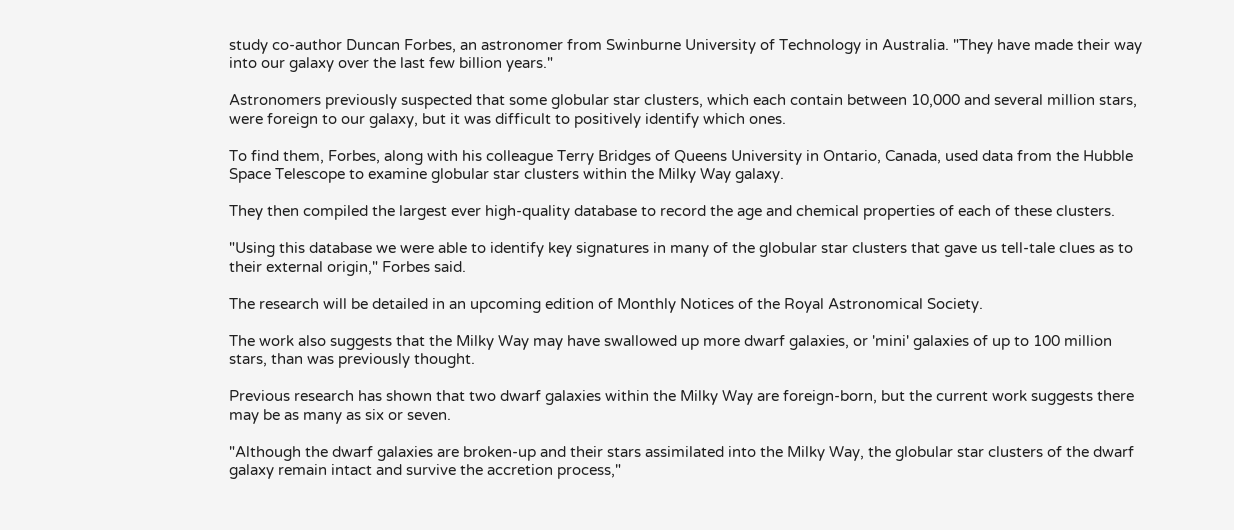study co-author Duncan Forbes, an astronomer from Swinburne University of Technology in Australia. "They have made their way into our galaxy over the last few billion years."

Astronomers previously suspected that some globular star clusters, which each contain between 10,000 and several million stars, were foreign to our galaxy, but it was difficult to positively identify which ones.

To find them, Forbes, along with his colleague Terry Bridges of Queens University in Ontario, Canada, used data from the Hubble Space Telescope to examine globular star clusters within the Milky Way galaxy.

They then compiled the largest ever high-quality database to record the age and chemical properties of each of these clusters.

"Using this database we were able to identify key signatures in many of the globular star clusters that gave us tell-tale clues as to their external origin," Forbes said.

The research will be detailed in an upcoming edition of Monthly Notices of the Royal Astronomical Society.

The work also suggests that the Milky Way may have swallowed up more dwarf galaxies, or 'mini' galaxies of up to 100 million stars, than was previously thought.

Previous research has shown that two dwarf galaxies within the Milky Way are foreign-born, but the current work suggests there may be as many as six or seven.

"Although the dwarf galaxies are broken-up and their stars assimilated into the Milky Way, the globular star clusters of the dwarf galaxy remain intact and survive the accretion process,"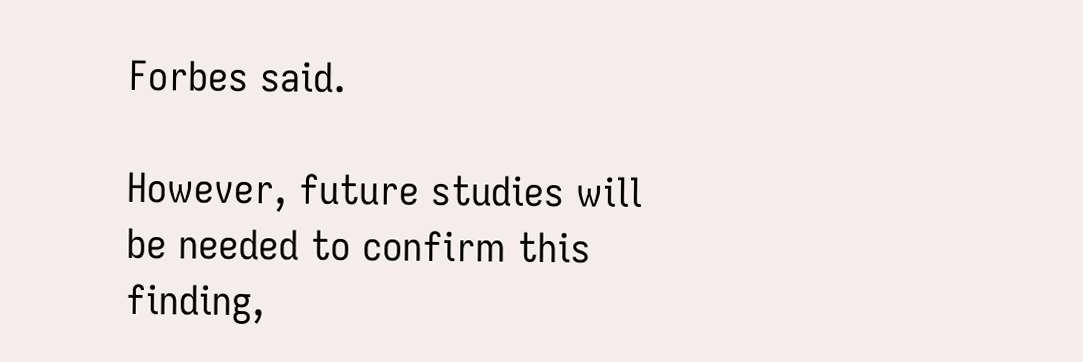Forbes said.

However, future studies will be needed to confirm this finding,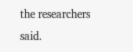the researchers said.